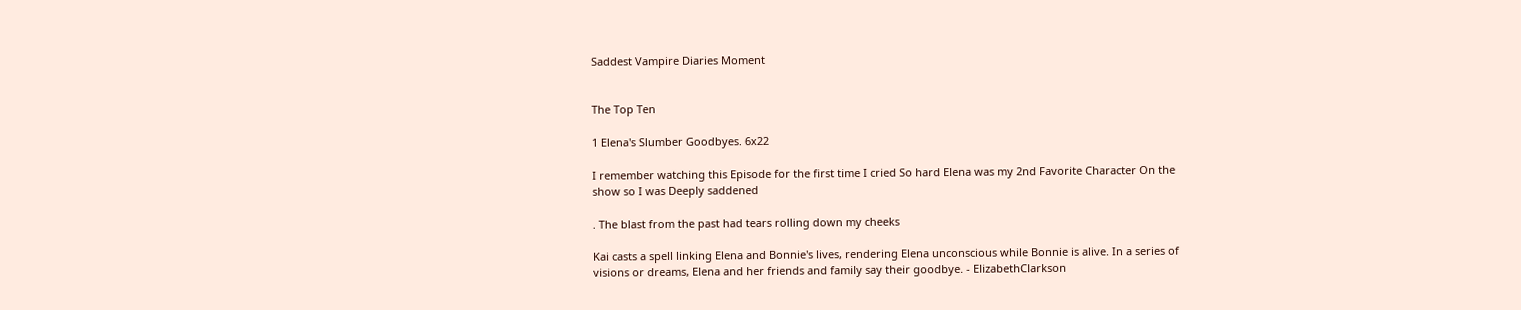Saddest Vampire Diaries Moment


The Top Ten

1 Elena's Slumber Goodbyes. 6x22

I remember watching this Episode for the first time I cried So hard Elena was my 2nd Favorite Character On the show so I was Deeply saddened

. The blast from the past had tears rolling down my cheeks

Kai casts a spell linking Elena and Bonnie's lives, rendering Elena unconscious while Bonnie is alive. In a series of visions or dreams, Elena and her friends and family say their goodbye. - ElizabethClarkson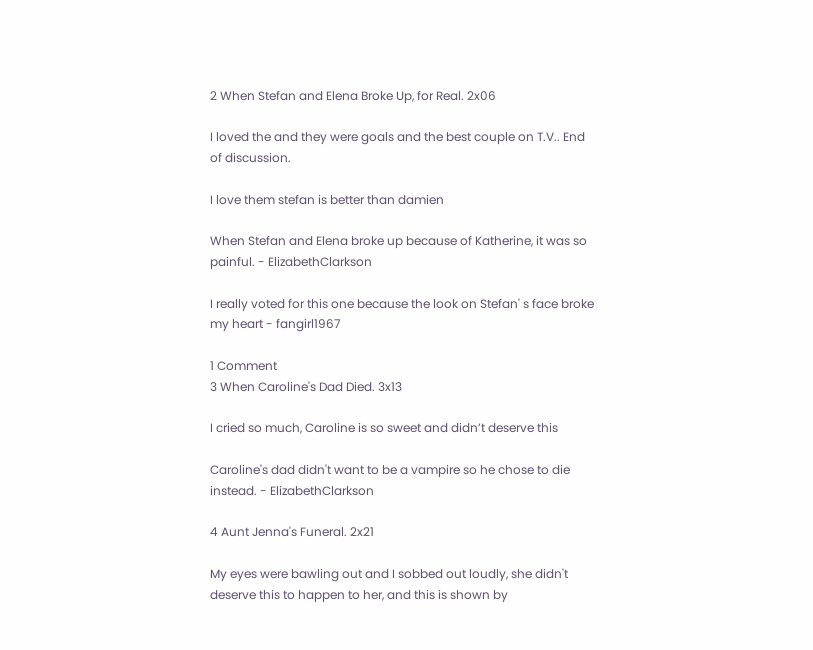2 When Stefan and Elena Broke Up, for Real. 2x06

I loved the and they were goals and the best couple on T.V.. End of discussion.

I love them stefan is better than damien

When Stefan and Elena broke up because of Katherine, it was so painful. - ElizabethClarkson

I really voted for this one because the look on Stefan' s face broke my heart - fangirl1967

1 Comment
3 When Caroline's Dad Died. 3x13

I cried so much, Caroline is so sweet and didn’t deserve this

Caroline's dad didn't want to be a vampire so he chose to die instead. - ElizabethClarkson

4 Aunt Jenna's Funeral. 2x21

My eyes were bawling out and I sobbed out loudly, she didn't deserve this to happen to her, and this is shown by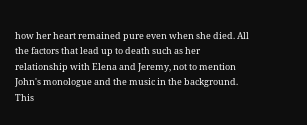how her heart remained pure even when she died. All the factors that lead up to death such as her relationship with Elena and Jeremy, not to mention John's monologue and the music in the background. This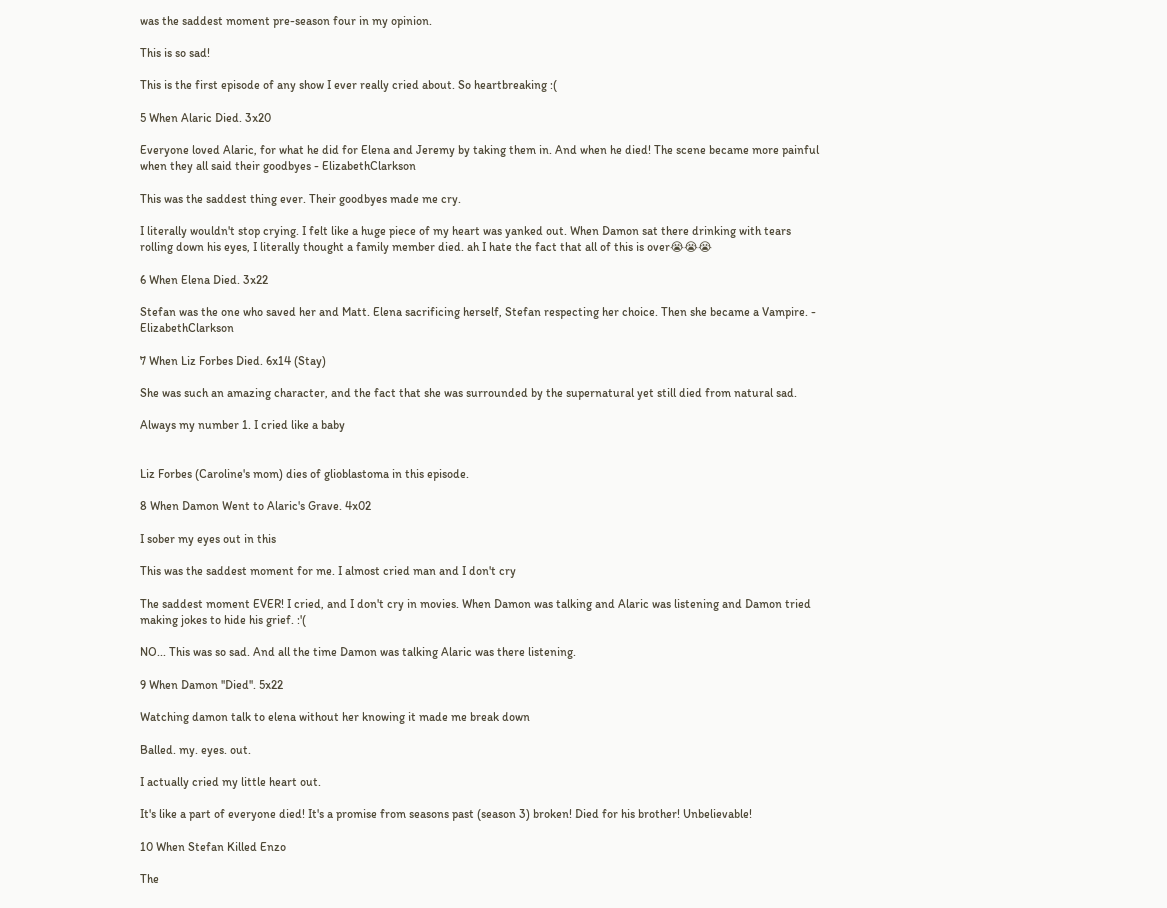was the saddest moment pre-season four in my opinion.

This is so sad!

This is the first episode of any show I ever really cried about. So heartbreaking :(

5 When Alaric Died. 3x20

Everyone loved Alaric, for what he did for Elena and Jeremy by taking them in. And when he died! The scene became more painful when they all said their goodbyes - ElizabethClarkson

This was the saddest thing ever. Their goodbyes made me cry.

I literally wouldn't stop crying. I felt like a huge piece of my heart was yanked out. When Damon sat there drinking with tears rolling down his eyes, I literally thought a family member died. ah I hate the fact that all of this is over😭😭😭

6 When Elena Died. 3x22

Stefan was the one who saved her and Matt. Elena sacrificing herself, Stefan respecting her choice. Then she became a Vampire. - ElizabethClarkson

7 When Liz Forbes Died. 6x14 (Stay)

She was such an amazing character, and the fact that she was surrounded by the supernatural yet still died from natural sad.

Always my number 1. I cried like a baby


Liz Forbes (Caroline's mom) dies of glioblastoma in this episode.

8 When Damon Went to Alaric's Grave. 4x02

I sober my eyes out in this

This was the saddest moment for me. I almost cried man and I don't cry

The saddest moment EVER! I cried, and I don't cry in movies. When Damon was talking and Alaric was listening and Damon tried making jokes to hide his grief. :'(

NO... This was so sad. And all the time Damon was talking Alaric was there listening.

9 When Damon ''Died''. 5x22

Watching damon talk to elena without her knowing it made me break down

Balled. my. eyes. out.

I actually cried my little heart out.

It's like a part of everyone died! It's a promise from seasons past (season 3) broken! Died for his brother! Unbelievable!

10 When Stefan Killed Enzo

The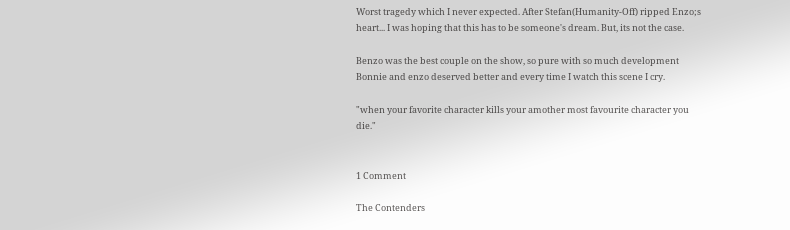Worst tragedy which I never expected. After Stefan(Humanity-Off) ripped Enzo;s heart... I was hoping that this has to be someone's dream. But, its not the case.

Benzo was the best couple on the show, so pure with so much development
Bonnie and enzo deserved better and every time I watch this scene I cry.

"when your favorite character kills your amother most favourite character you die."


1 Comment

The Contenders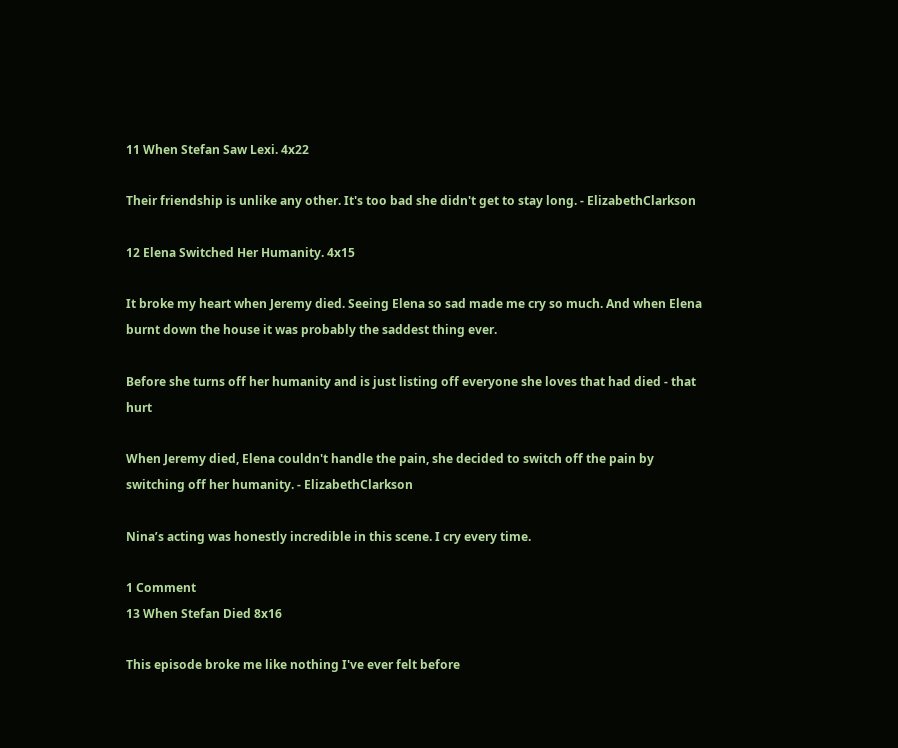11 When Stefan Saw Lexi. 4x22

Their friendship is unlike any other. It's too bad she didn't get to stay long. - ElizabethClarkson

12 Elena Switched Her Humanity. 4x15

It broke my heart when Jeremy died. Seeing Elena so sad made me cry so much. And when Elena burnt down the house it was probably the saddest thing ever.

Before she turns off her humanity and is just listing off everyone she loves that had died - that hurt

When Jeremy died, Elena couldn't handle the pain, she decided to switch off the pain by switching off her humanity. - ElizabethClarkson

Nina’s acting was honestly incredible in this scene. I cry every time.

1 Comment
13 When Stefan Died 8x16

This episode broke me like nothing I've ever felt before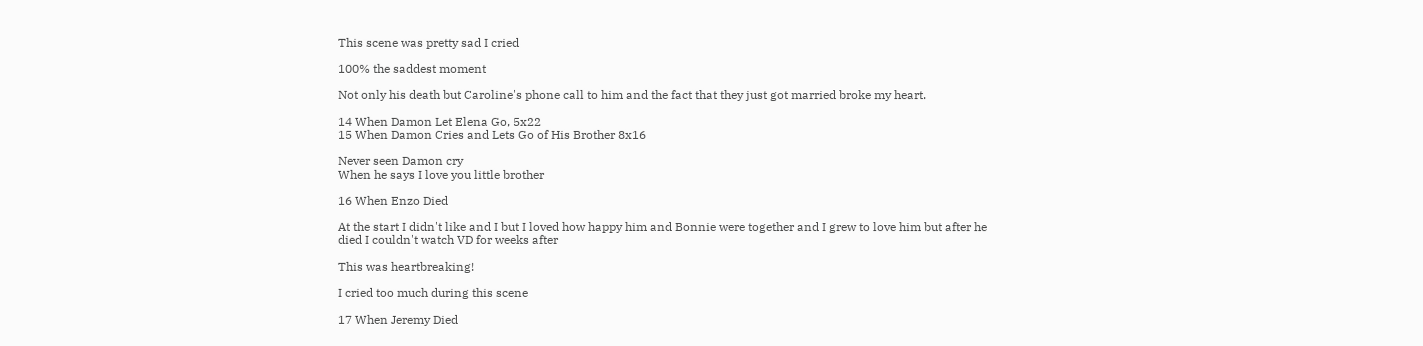This scene was pretty sad I cried

100% the saddest moment

Not only his death but Caroline's phone call to him and the fact that they just got married broke my heart.

14 When Damon Let Elena Go, 5x22
15 When Damon Cries and Lets Go of His Brother 8x16

Never seen Damon cry
When he says I love you little brother

16 When Enzo Died

At the start I didn't like and I but I loved how happy him and Bonnie were together and I grew to love him but after he died I couldn't watch VD for weeks after

This was heartbreaking!

I cried too much during this scene

17 When Jeremy Died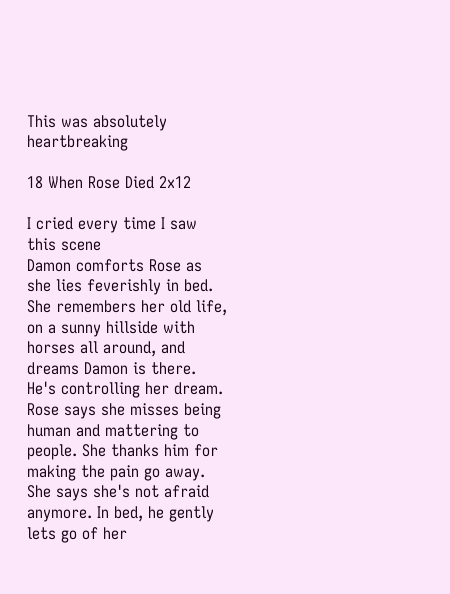This was absolutely heartbreaking

18 When Rose Died 2x12

I cried every time I saw this scene
Damon comforts Rose as she lies feverishly in bed. She remembers her old life, on a sunny hillside with horses all around, and dreams Damon is there. He's controlling her dream. Rose says she misses being human and mattering to people. She thanks him for making the pain go away. She says she's not afraid anymore. In bed, he gently lets go of her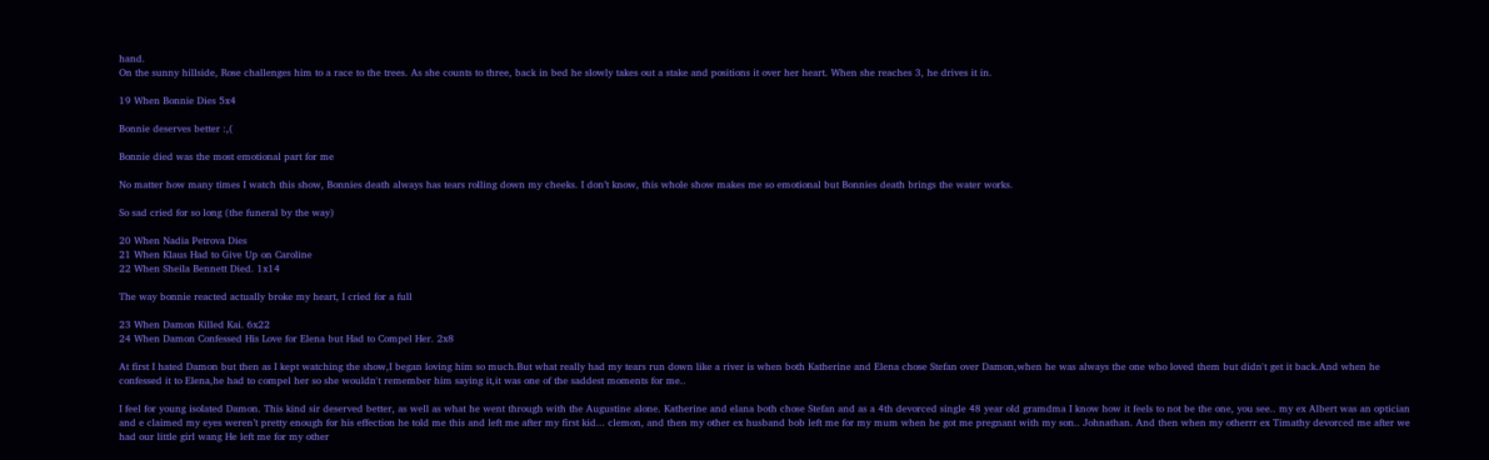hand.
On the sunny hillside, Rose challenges him to a race to the trees. As she counts to three, back in bed he slowly takes out a stake and positions it over her heart. When she reaches 3, he drives it in.

19 When Bonnie Dies 5x4

Bonnie deserves better :,(

Bonnie died was the most emotional part for me

No matter how many times I watch this show, Bonnies death always has tears rolling down my cheeks. I don’t know, this whole show makes me so emotional but Bonnies death brings the water works.

So sad cried for so long (the funeral by the way)

20 When Nadia Petrova Dies
21 When Klaus Had to Give Up on Caroline
22 When Sheila Bennett Died. 1x14

The way bonnie reacted actually broke my heart, I cried for a full

23 When Damon Killed Kai. 6x22
24 When Damon Confessed His Love for Elena but Had to Compel Her. 2x8

At first I hated Damon but then as I kept watching the show,I began loving him so much.But what really had my tears run down like a river is when both Katherine and Elena chose Stefan over Damon,when he was always the one who loved them but didn't get it back.And when he confessed it to Elena,he had to compel her so she wouldn't remember him saying it,it was one of the saddest moments for me..

I feel for young isolated Damon. This kind sir deserved better, as well as what he went through with the Augustine alone. Katherine and elana both chose Stefan and as a 4th devorced single 48 year old gramdma I know how it feels to not be the one, you see.. my ex Albert was an optician and e claimed my eyes weren’t pretty enough for his effection he told me this and left me after my first kid... clemon, and then my other ex husband bob left me for my mum when he got me pregnant with my son.. Johnathan. And then when my otherrr ex Timathy devorced me after we had our little girl wang He left me for my other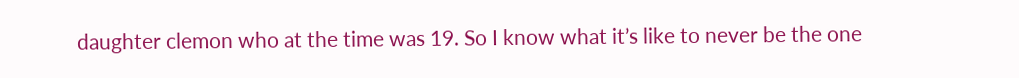daughter clemon who at the time was 19. So I know what it’s like to never be the one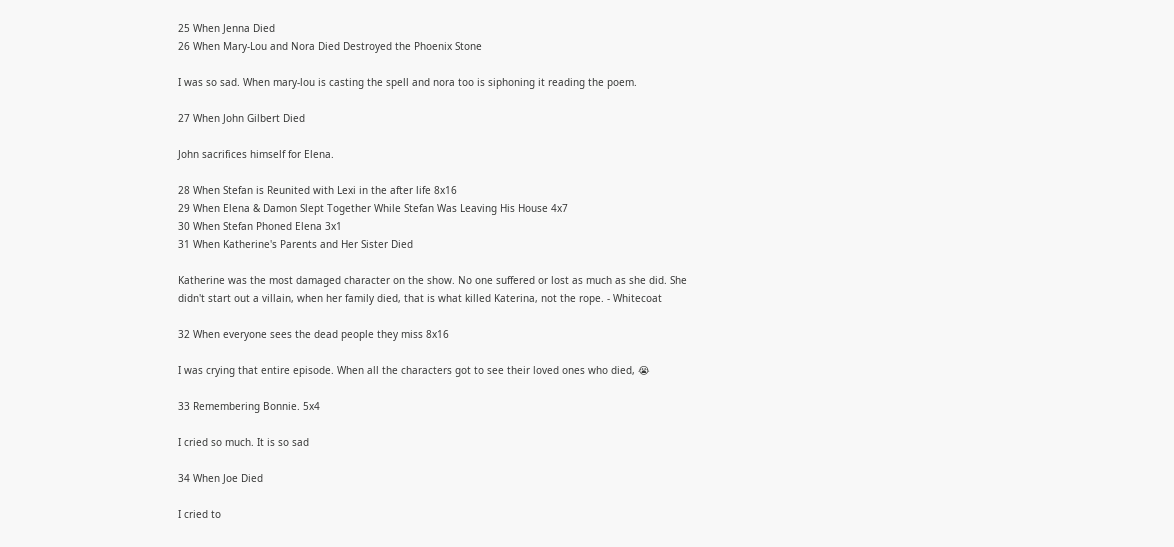25 When Jenna Died
26 When Mary-Lou and Nora Died Destroyed the Phoenix Stone

I was so sad. When mary-lou is casting the spell and nora too is siphoning it reading the poem.

27 When John Gilbert Died

John sacrifices himself for Elena.

28 When Stefan is Reunited with Lexi in the after life 8x16
29 When Elena & Damon Slept Together While Stefan Was Leaving His House 4x7
30 When Stefan Phoned Elena 3x1
31 When Katherine's Parents and Her Sister Died

Katherine was the most damaged character on the show. No one suffered or lost as much as she did. She didn't start out a villain, when her family died, that is what killed Katerina, not the rope. - Whitecoat

32 When everyone sees the dead people they miss 8x16

I was crying that entire episode. When all the characters got to see their loved ones who died, 😭

33 Remembering Bonnie. 5x4

I cried so much. It is so sad

34 When Joe Died

I cried to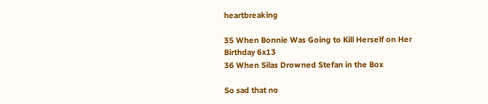heartbreaking

35 When Bonnie Was Going to Kill Herself on Her Birthday 6x13
36 When Silas Drowned Stefan in the Box

So sad that no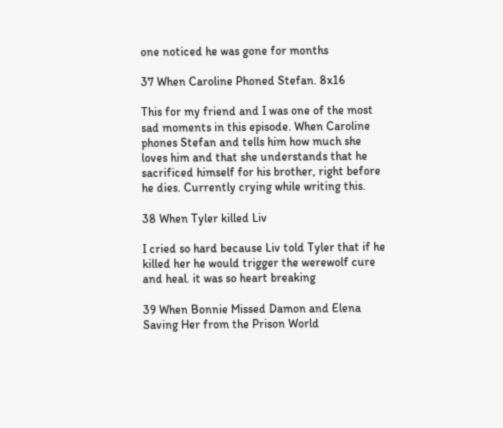one noticed he was gone for months

37 When Caroline Phoned Stefan. 8x16

This for my friend and I was one of the most sad moments in this episode. When Caroline phones Stefan and tells him how much she loves him and that she understands that he sacrificed himself for his brother, right before he dies. Currently crying while writing this.

38 When Tyler killed Liv

I cried so hard because Liv told Tyler that if he killed her he would trigger the werewolf cure and heal. it was so heart breaking

39 When Bonnie Missed Damon and Elena Saving Her from the Prison World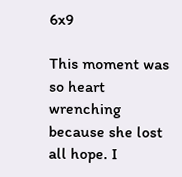6x9

This moment was so heart wrenching because she lost all hope. I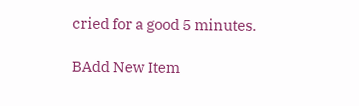cried for a good 5 minutes.

BAdd New Item